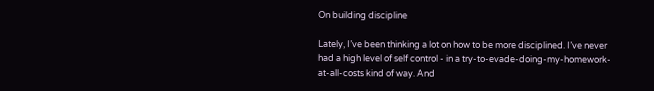On building discipline

Lately, I’ve been thinking a lot on how to be more disciplined. I’ve never had a high level of self control - in a try-to-evade-doing-my-homework-at-all-costs kind of way. And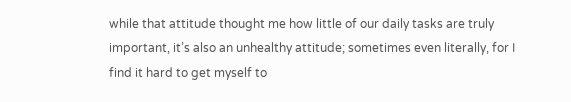while that attitude thought me how little of our daily tasks are truly important, it’s also an unhealthy attitude; sometimes even literally, for I find it hard to get myself to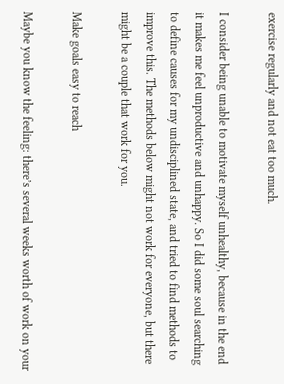exercise regularly and not eat too much.

I consider being unable to motivate myself unhealthy, because in the end it makes me feel unproductive and unhappy. So I did some soul searching to define causes for my undisciplined state, and tried to find methods to improve this. The methods below might not work for everyone, but there might be a couple that work for you.

Make goals easy to reach

Maybe you know the feeling: there’s several weeks worth of work on your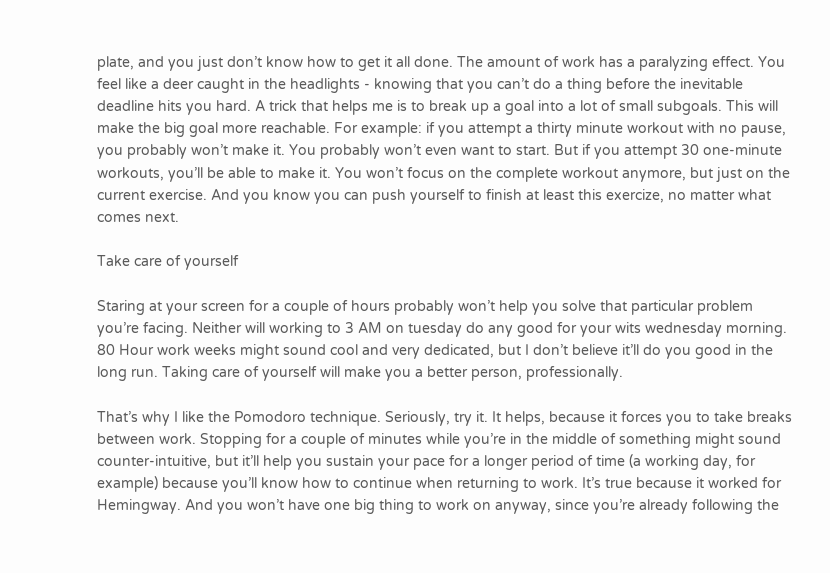plate, and you just don’t know how to get it all done. The amount of work has a paralyzing effect. You feel like a deer caught in the headlights - knowing that you can’t do a thing before the inevitable deadline hits you hard. A trick that helps me is to break up a goal into a lot of small subgoals. This will make the big goal more reachable. For example: if you attempt a thirty minute workout with no pause, you probably won’t make it. You probably won’t even want to start. But if you attempt 30 one-minute workouts, you’ll be able to make it. You won’t focus on the complete workout anymore, but just on the current exercise. And you know you can push yourself to finish at least this exercize, no matter what comes next.

Take care of yourself

Staring at your screen for a couple of hours probably won’t help you solve that particular problem you’re facing. Neither will working to 3 AM on tuesday do any good for your wits wednesday morning. 80 Hour work weeks might sound cool and very dedicated, but I don’t believe it’ll do you good in the long run. Taking care of yourself will make you a better person, professionally.

That’s why I like the Pomodoro technique. Seriously, try it. It helps, because it forces you to take breaks between work. Stopping for a couple of minutes while you’re in the middle of something might sound counter-intuitive, but it’ll help you sustain your pace for a longer period of time (a working day, for example) because you’ll know how to continue when returning to work. It’s true because it worked for Hemingway. And you won’t have one big thing to work on anyway, since you’re already following the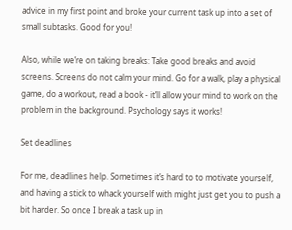advice in my first point and broke your current task up into a set of small subtasks. Good for you!

Also, while we’re on taking breaks: Take good breaks and avoid screens. Screens do not calm your mind. Go for a walk, play a physical game, do a workout, read a book - it’ll allow your mind to work on the problem in the background. Psychology says it works!

Set deadlines

For me, deadlines help. Sometimes it’s hard to to motivate yourself, and having a stick to whack yourself with might just get you to push a bit harder. So once I break a task up in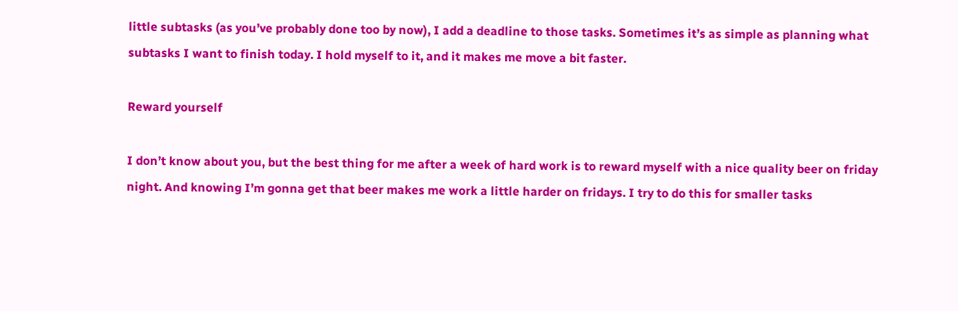little subtasks (as you’ve probably done too by now), I add a deadline to those tasks. Sometimes it’s as simple as planning what subtasks I want to finish today. I hold myself to it, and it makes me move a bit faster.

Reward yourself

I don’t know about you, but the best thing for me after a week of hard work is to reward myself with a nice quality beer on friday night. And knowing I’m gonna get that beer makes me work a little harder on fridays. I try to do this for smaller tasks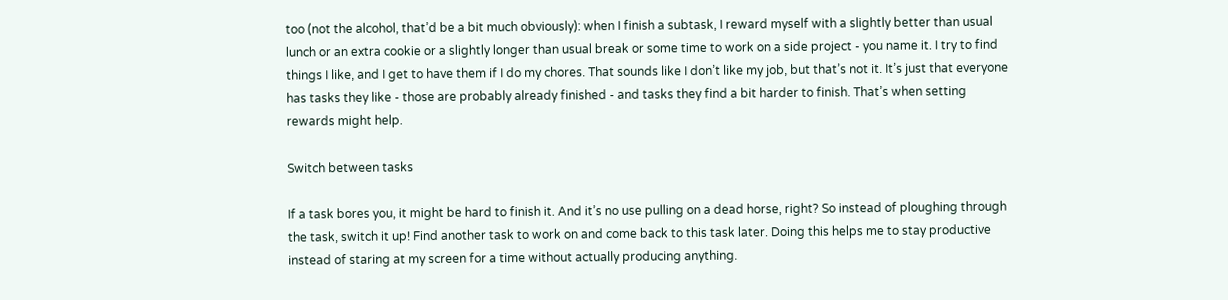too (not the alcohol, that’d be a bit much obviously): when I finish a subtask, I reward myself with a slightly better than usual lunch or an extra cookie or a slightly longer than usual break or some time to work on a side project - you name it. I try to find things I like, and I get to have them if I do my chores. That sounds like I don’t like my job, but that’s not it. It’s just that everyone has tasks they like - those are probably already finished - and tasks they find a bit harder to finish. That’s when setting rewards might help.

Switch between tasks

If a task bores you, it might be hard to finish it. And it’s no use pulling on a dead horse, right? So instead of ploughing through the task, switch it up! Find another task to work on and come back to this task later. Doing this helps me to stay productive instead of staring at my screen for a time without actually producing anything.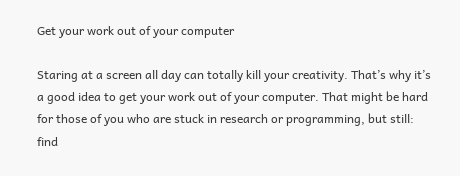Get your work out of your computer

Staring at a screen all day can totally kill your creativity. That’s why it’s a good idea to get your work out of your computer. That might be hard for those of you who are stuck in research or programming, but still: find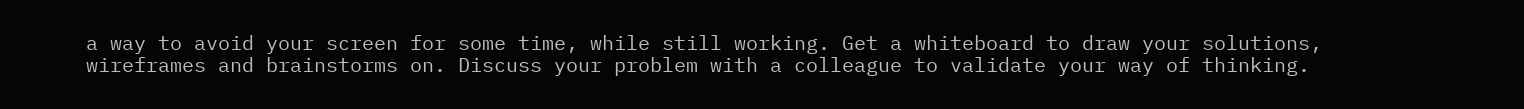a way to avoid your screen for some time, while still working. Get a whiteboard to draw your solutions, wireframes and brainstorms on. Discuss your problem with a colleague to validate your way of thinking.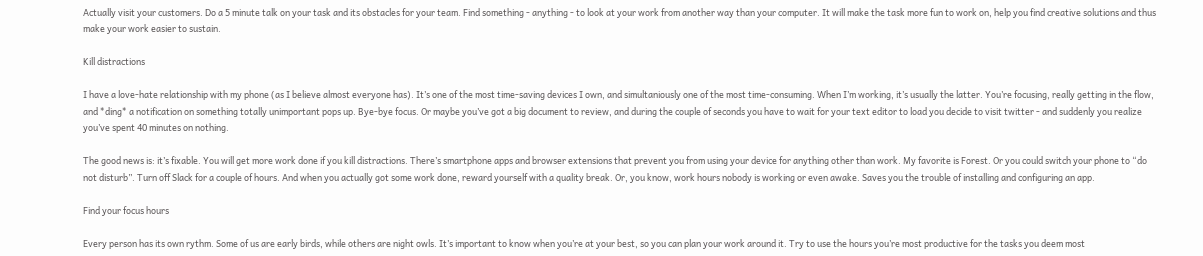Actually visit your customers. Do a 5 minute talk on your task and its obstacles for your team. Find something - anything - to look at your work from another way than your computer. It will make the task more fun to work on, help you find creative solutions and thus make your work easier to sustain.

Kill distractions

I have a love-hate relationship with my phone (as I believe almost everyone has). It’s one of the most time-saving devices I own, and simultaniously one of the most time-consuming. When I’m working, it’s usually the latter. You’re focusing, really getting in the flow, and *ding* a notification on something totally unimportant pops up. Bye-bye focus. Or maybe you’ve got a big document to review, and during the couple of seconds you have to wait for your text editor to load you decide to visit twitter - and suddenly you realize you’ve spent 40 minutes on nothing.

The good news is: it’s fixable. You will get more work done if you kill distractions. There’s smartphone apps and browser extensions that prevent you from using your device for anything other than work. My favorite is Forest. Or you could switch your phone to “do not disturb”. Turn off Slack for a couple of hours. And when you actually got some work done, reward yourself with a quality break. Or, you know, work hours nobody is working or even awake. Saves you the trouble of installing and configuring an app.

Find your focus hours

Every person has its own rythm. Some of us are early birds, while others are night owls. It’s important to know when you’re at your best, so you can plan your work around it. Try to use the hours you’re most productive for the tasks you deem most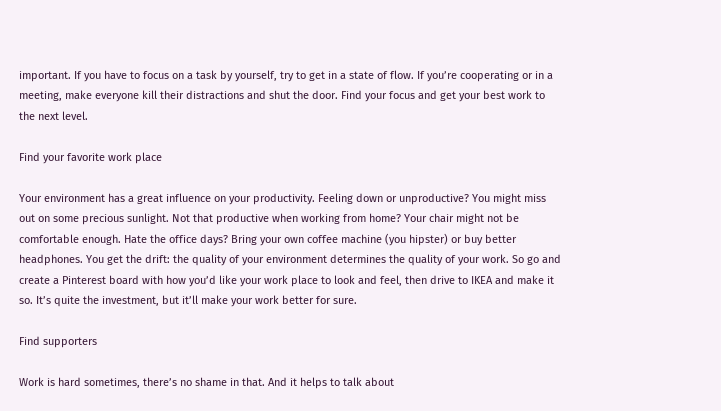important. If you have to focus on a task by yourself, try to get in a state of flow. If you’re cooperating or in a meeting, make everyone kill their distractions and shut the door. Find your focus and get your best work to the next level.

Find your favorite work place

Your environment has a great influence on your productivity. Feeling down or unproductive? You might miss out on some precious sunlight. Not that productive when working from home? Your chair might not be comfortable enough. Hate the office days? Bring your own coffee machine (you hipster) or buy better headphones. You get the drift: the quality of your environment determines the quality of your work. So go and create a Pinterest board with how you’d like your work place to look and feel, then drive to IKEA and make it so. It’s quite the investment, but it’ll make your work better for sure.

Find supporters

Work is hard sometimes, there’s no shame in that. And it helps to talk about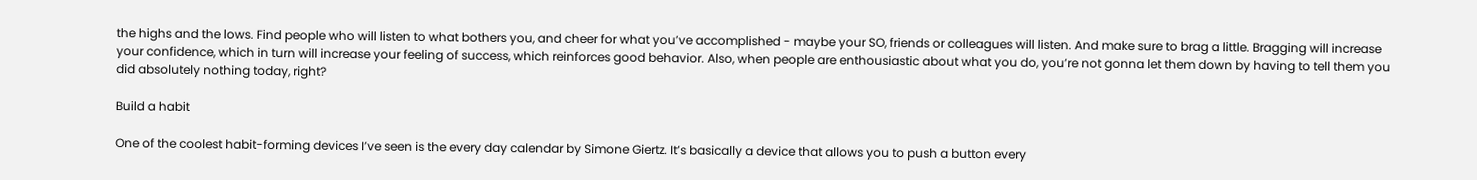the highs and the lows. Find people who will listen to what bothers you, and cheer for what you’ve accomplished - maybe your SO, friends or colleagues will listen. And make sure to brag a little. Bragging will increase your confidence, which in turn will increase your feeling of success, which reinforces good behavior. Also, when people are enthousiastic about what you do, you’re not gonna let them down by having to tell them you did absolutely nothing today, right?

Build a habit

One of the coolest habit-forming devices I’ve seen is the every day calendar by Simone Giertz. It’s basically a device that allows you to push a button every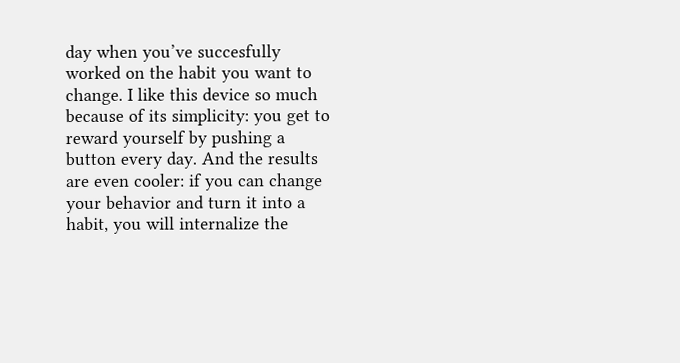day when you’ve succesfully worked on the habit you want to change. I like this device so much because of its simplicity: you get to reward yourself by pushing a button every day. And the results are even cooler: if you can change your behavior and turn it into a habit, you will internalize the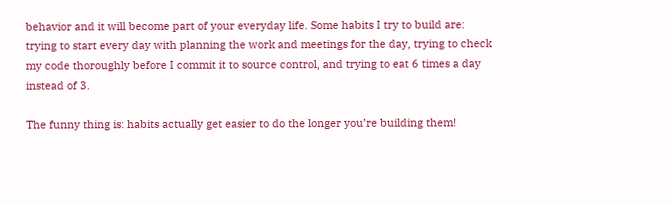behavior and it will become part of your everyday life. Some habits I try to build are: trying to start every day with planning the work and meetings for the day, trying to check my code thoroughly before I commit it to source control, and trying to eat 6 times a day instead of 3.

The funny thing is: habits actually get easier to do the longer you’re building them!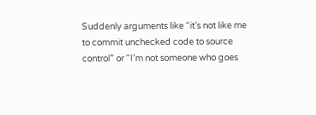Suddenly arguments like “it’s not like me to commit unchecked code to source control” or “I’m not someone who goes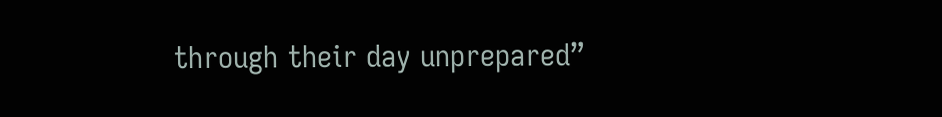through their day unprepared”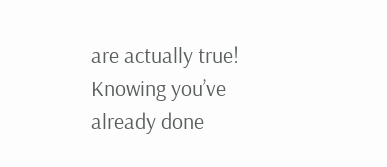are actually true! Knowing you’ve already done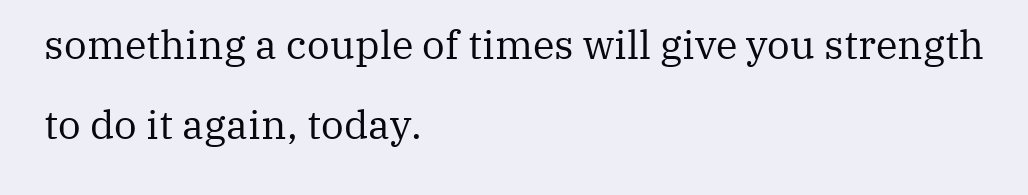something a couple of times will give you strength to do it again, today.